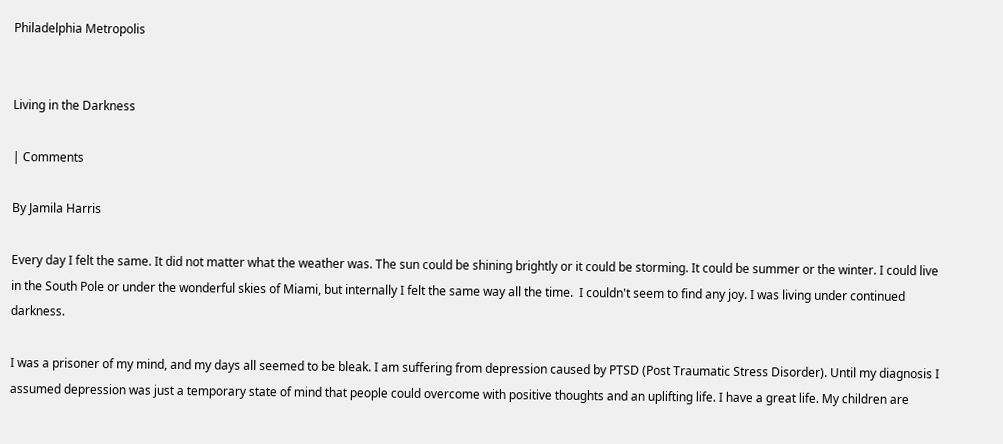Philadelphia Metropolis


Living in the Darkness

| Comments

By Jamila Harris

Every day I felt the same. It did not matter what the weather was. The sun could be shining brightly or it could be storming. It could be summer or the winter. I could live in the South Pole or under the wonderful skies of Miami, but internally I felt the same way all the time.  I couldn't seem to find any joy. I was living under continued darkness.

I was a prisoner of my mind, and my days all seemed to be bleak. I am suffering from depression caused by PTSD (Post Traumatic Stress Disorder). Until my diagnosis I assumed depression was just a temporary state of mind that people could overcome with positive thoughts and an uplifting life. I have a great life. My children are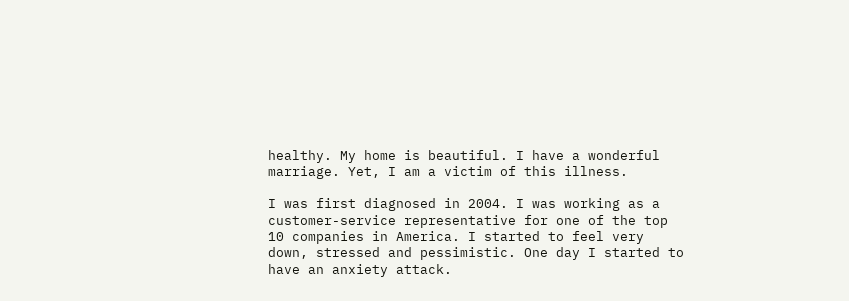healthy. My home is beautiful. I have a wonderful marriage. Yet, I am a victim of this illness.

I was first diagnosed in 2004. I was working as a customer-service representative for one of the top 10 companies in America. I started to feel very down, stressed and pessimistic. One day I started to have an anxiety attack.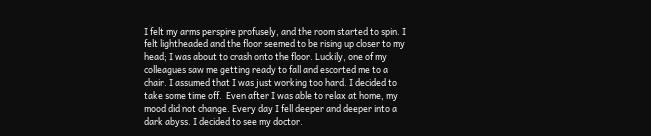I felt my arms perspire profusely, and the room started to spin. I felt lightheaded and the floor seemed to be rising up closer to my head; I was about to crash onto the floor. Luckily, one of my colleagues saw me getting ready to fall and escorted me to a chair. I assumed that I was just working too hard. I decided to take some time off.  Even after I was able to relax at home, my mood did not change. Every day I fell deeper and deeper into a dark abyss. I decided to see my doctor.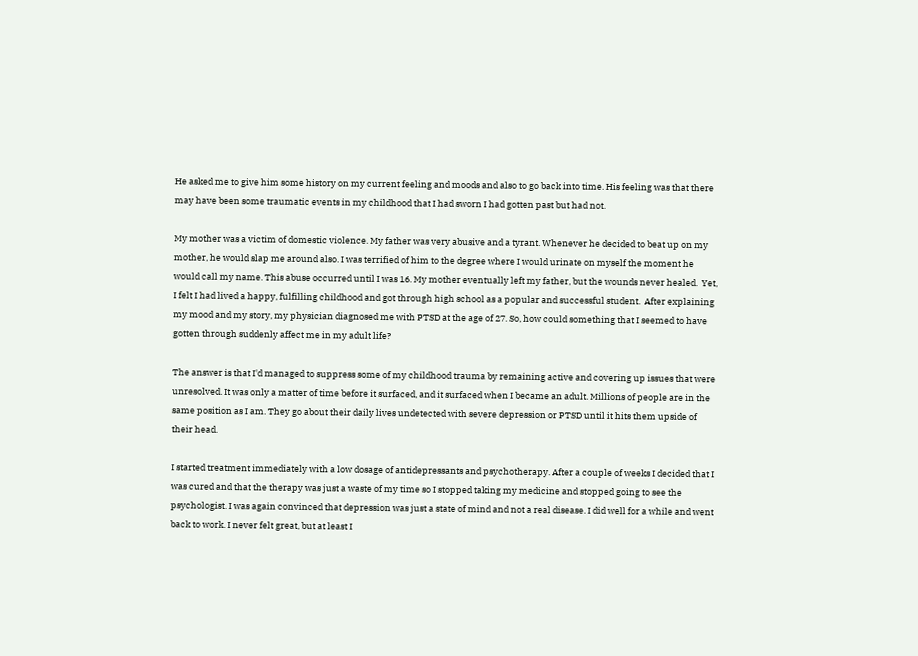He asked me to give him some history on my current feeling and moods and also to go back into time. His feeling was that there may have been some traumatic events in my childhood that I had sworn I had gotten past but had not.

My mother was a victim of domestic violence. My father was very abusive and a tyrant. Whenever he decided to beat up on my mother, he would slap me around also. I was terrified of him to the degree where I would urinate on myself the moment he would call my name. This abuse occurred until I was 16. My mother eventually left my father, but the wounds never healed.  Yet, I felt I had lived a happy, fulfilling childhood and got through high school as a popular and successful student.  After explaining my mood and my story, my physician diagnosed me with PTSD at the age of 27. So, how could something that I seemed to have gotten through suddenly affect me in my adult life?

The answer is that I'd managed to suppress some of my childhood trauma by remaining active and covering up issues that were unresolved. It was only a matter of time before it surfaced, and it surfaced when I became an adult. Millions of people are in the same position as I am. They go about their daily lives undetected with severe depression or PTSD until it hits them upside of their head.

I started treatment immediately with a low dosage of antidepressants and psychotherapy. After a couple of weeks I decided that I was cured and that the therapy was just a waste of my time so I stopped taking my medicine and stopped going to see the psychologist. I was again convinced that depression was just a state of mind and not a real disease. I did well for a while and went back to work. I never felt great, but at least I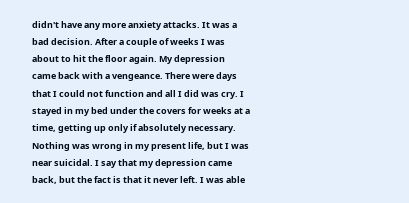didn't have any more anxiety attacks. It was a bad decision. After a couple of weeks I was about to hit the floor again. My depression came back with a vengeance. There were days that I could not function and all I did was cry. I stayed in my bed under the covers for weeks at a time, getting up only if absolutely necessary. Nothing was wrong in my present life, but I was near suicidal. I say that my depression came back, but the fact is that it never left. I was able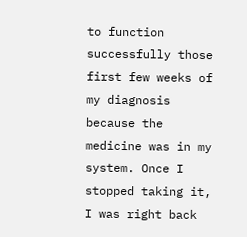to function successfully those first few weeks of my diagnosis because the medicine was in my system. Once I stopped taking it, I was right back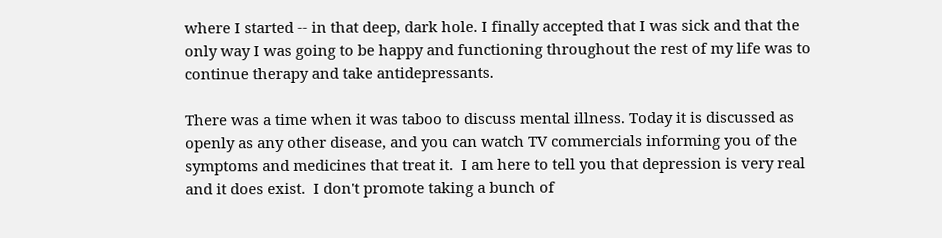where I started -- in that deep, dark hole. I finally accepted that I was sick and that the only way I was going to be happy and functioning throughout the rest of my life was to continue therapy and take antidepressants.

There was a time when it was taboo to discuss mental illness. Today it is discussed as openly as any other disease, and you can watch TV commercials informing you of the symptoms and medicines that treat it.  I am here to tell you that depression is very real and it does exist.  I don't promote taking a bunch of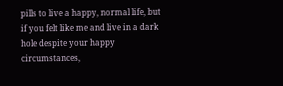pills to live a happy, normal life, but if you felt like me and live in a dark hole despite your happy circumstances,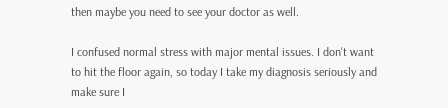then maybe you need to see your doctor as well.

I confused normal stress with major mental issues. I don't want to hit the floor again, so today I take my diagnosis seriously and make sure I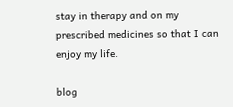stay in therapy and on my prescribed medicines so that I can enjoy my life.

blog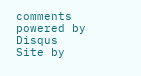comments powered by Disqus
Site by